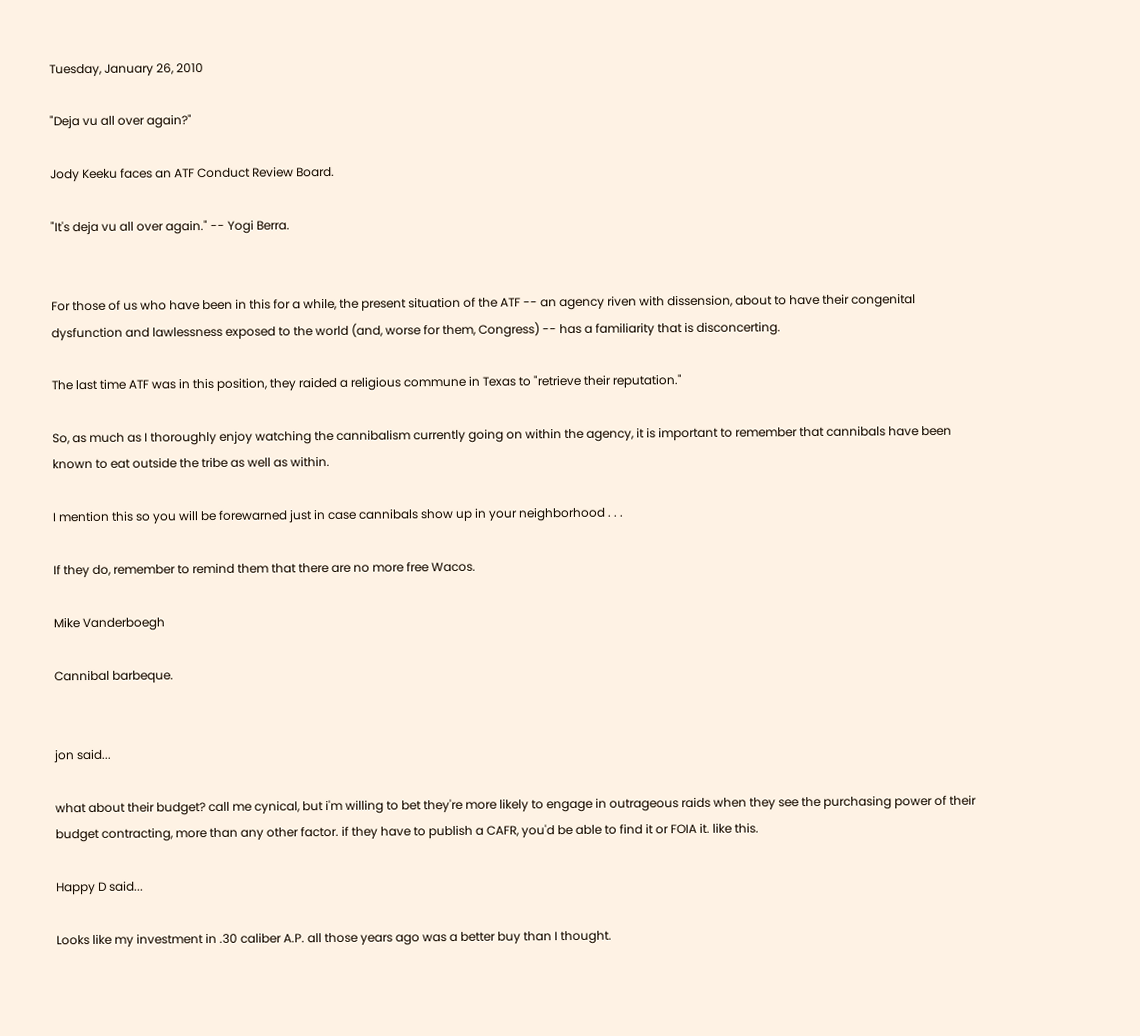Tuesday, January 26, 2010

"Deja vu all over again?"

Jody Keeku faces an ATF Conduct Review Board.

"It's deja vu all over again." -- Yogi Berra.


For those of us who have been in this for a while, the present situation of the ATF -- an agency riven with dissension, about to have their congenital dysfunction and lawlessness exposed to the world (and, worse for them, Congress) -- has a familiarity that is disconcerting.

The last time ATF was in this position, they raided a religious commune in Texas to "retrieve their reputation."

So, as much as I thoroughly enjoy watching the cannibalism currently going on within the agency, it is important to remember that cannibals have been known to eat outside the tribe as well as within.

I mention this so you will be forewarned just in case cannibals show up in your neighborhood . . .

If they do, remember to remind them that there are no more free Wacos.

Mike Vanderboegh

Cannibal barbeque.


jon said...

what about their budget? call me cynical, but i'm willing to bet they're more likely to engage in outrageous raids when they see the purchasing power of their budget contracting, more than any other factor. if they have to publish a CAFR, you'd be able to find it or FOIA it. like this.

Happy D said...

Looks like my investment in .30 caliber A.P. all those years ago was a better buy than I thought.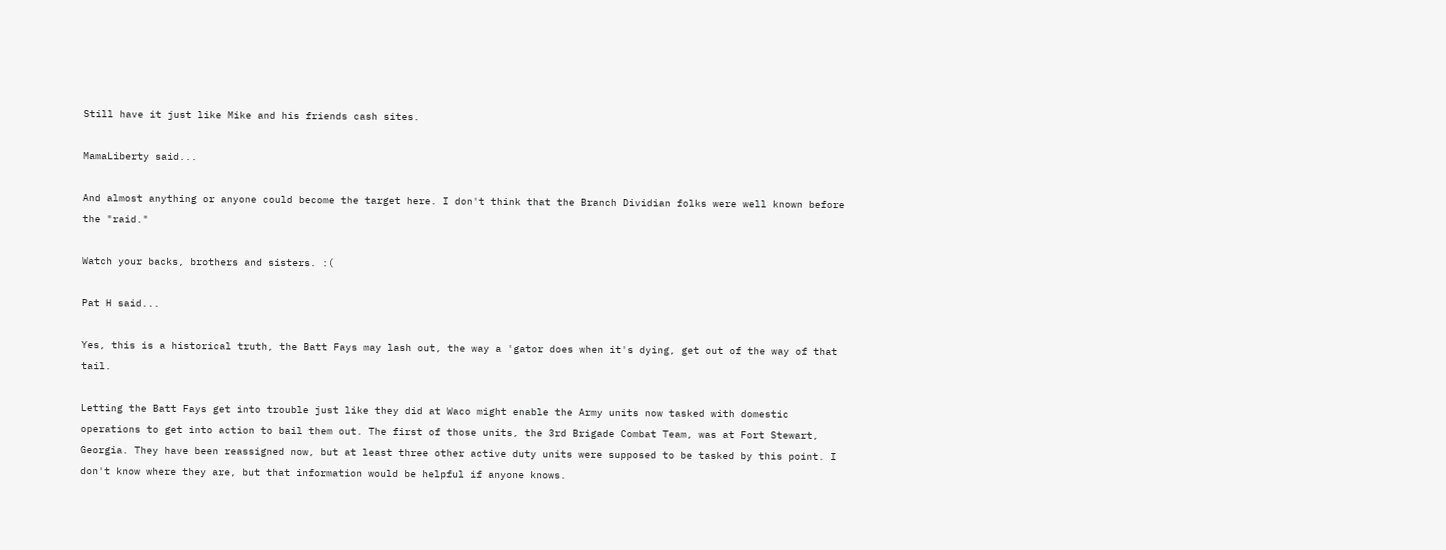Still have it just like Mike and his friends cash sites.

MamaLiberty said...

And almost anything or anyone could become the target here. I don't think that the Branch Dividian folks were well known before the "raid."

Watch your backs, brothers and sisters. :(

Pat H said...

Yes, this is a historical truth, the Batt Fays may lash out, the way a 'gator does when it's dying, get out of the way of that tail.

Letting the Batt Fays get into trouble just like they did at Waco might enable the Army units now tasked with domestic operations to get into action to bail them out. The first of those units, the 3rd Brigade Combat Team, was at Fort Stewart, Georgia. They have been reassigned now, but at least three other active duty units were supposed to be tasked by this point. I don't know where they are, but that information would be helpful if anyone knows.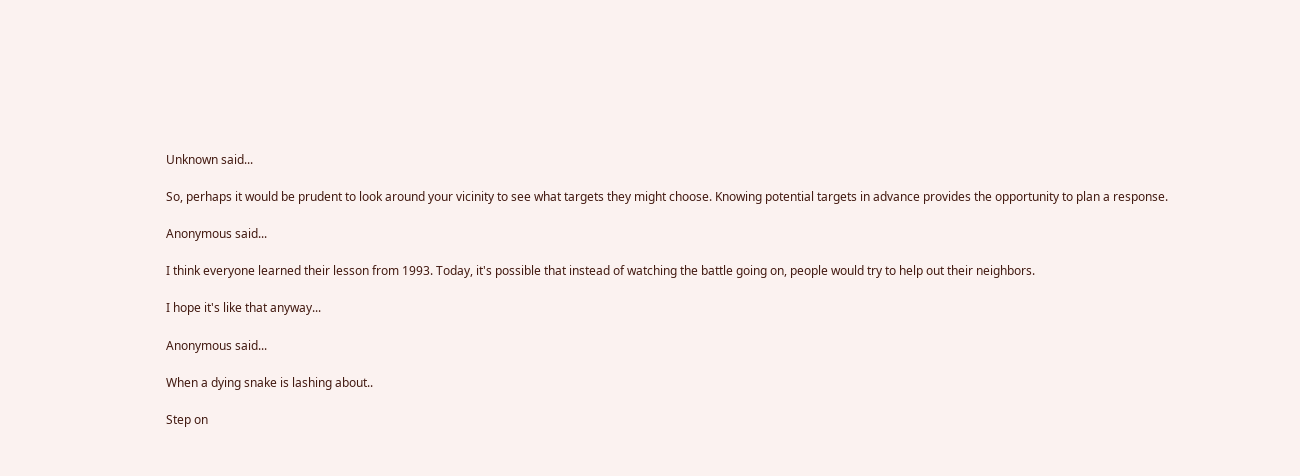Unknown said...

So, perhaps it would be prudent to look around your vicinity to see what targets they might choose. Knowing potential targets in advance provides the opportunity to plan a response.

Anonymous said...

I think everyone learned their lesson from 1993. Today, it's possible that instead of watching the battle going on, people would try to help out their neighbors.

I hope it's like that anyway...

Anonymous said...

When a dying snake is lashing about..

Step on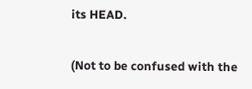its HEAD.

(Not to be confused with the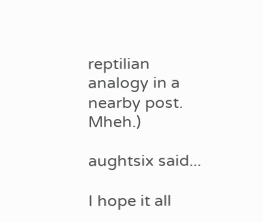reptilian analogy in a nearby post. Mheh.)

aughtsix said...

I hope it all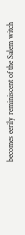becomes eerily reminiscent of the Salem witch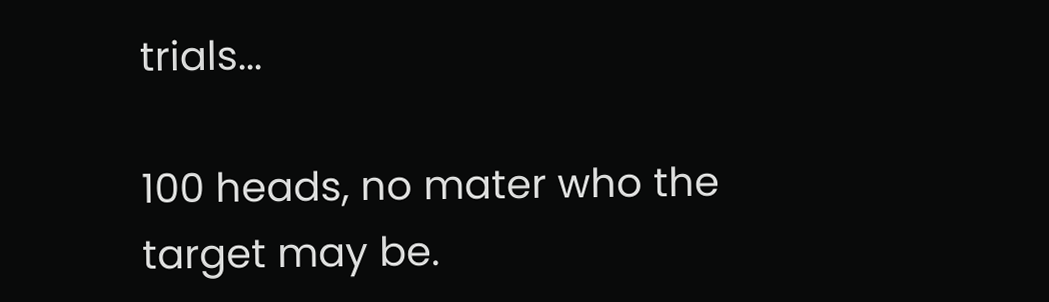trials...

100 heads, no mater who the target may be.